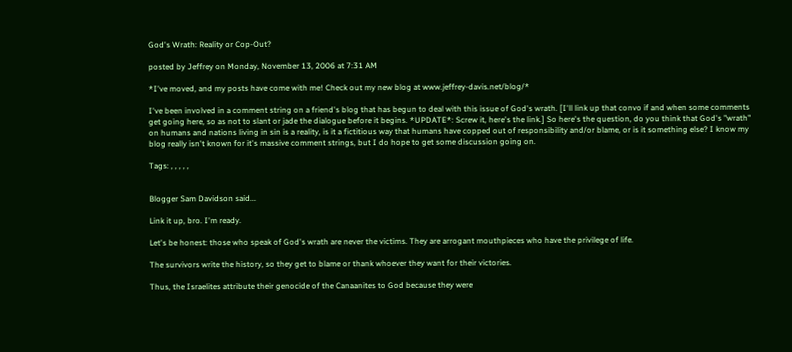God's Wrath: Reality or Cop-Out?

posted by Jeffrey on Monday, November 13, 2006 at 7:31 AM

*I've moved, and my posts have come with me! Check out my new blog at www.jeffrey-davis.net/blog/*

I've been involved in a comment string on a friend's blog that has begun to deal with this issue of God's wrath. [I'll link up that convo if and when some comments get going here, so as not to slant or jade the dialogue before it begins. *UPDATE*: Screw it, here's the link.] So here's the question, do you think that God's "wrath" on humans and nations living in sin is a reality, is it a fictitious way that humans have copped out of responsibility and/or blame, or is it something else? I know my blog really isn't known for it's massive comment strings, but I do hope to get some discussion going on.

Tags: , , , , ,


Blogger Sam Davidson said...

Link it up, bro. I'm ready.

Let's be honest: those who speak of God's wrath are never the victims. They are arrogant mouthpieces who have the privilege of life.

The survivors write the history, so they get to blame or thank whoever they want for their victories.

Thus, the Israelites attribute their genocide of the Canaanites to God because they were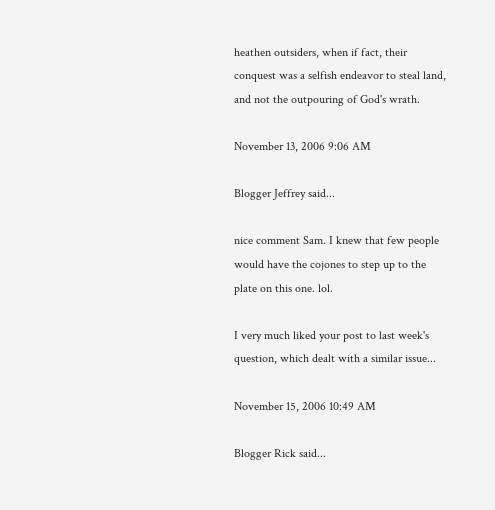heathen outsiders, when if fact, their conquest was a selfish endeavor to steal land, and not the outpouring of God's wrath.

November 13, 2006 9:06 AM

Blogger Jeffrey said...

nice comment Sam. I knew that few people would have the cojones to step up to the plate on this one. lol.

I very much liked your post to last week's question, which dealt with a similar issue...

November 15, 2006 10:49 AM

Blogger Rick said...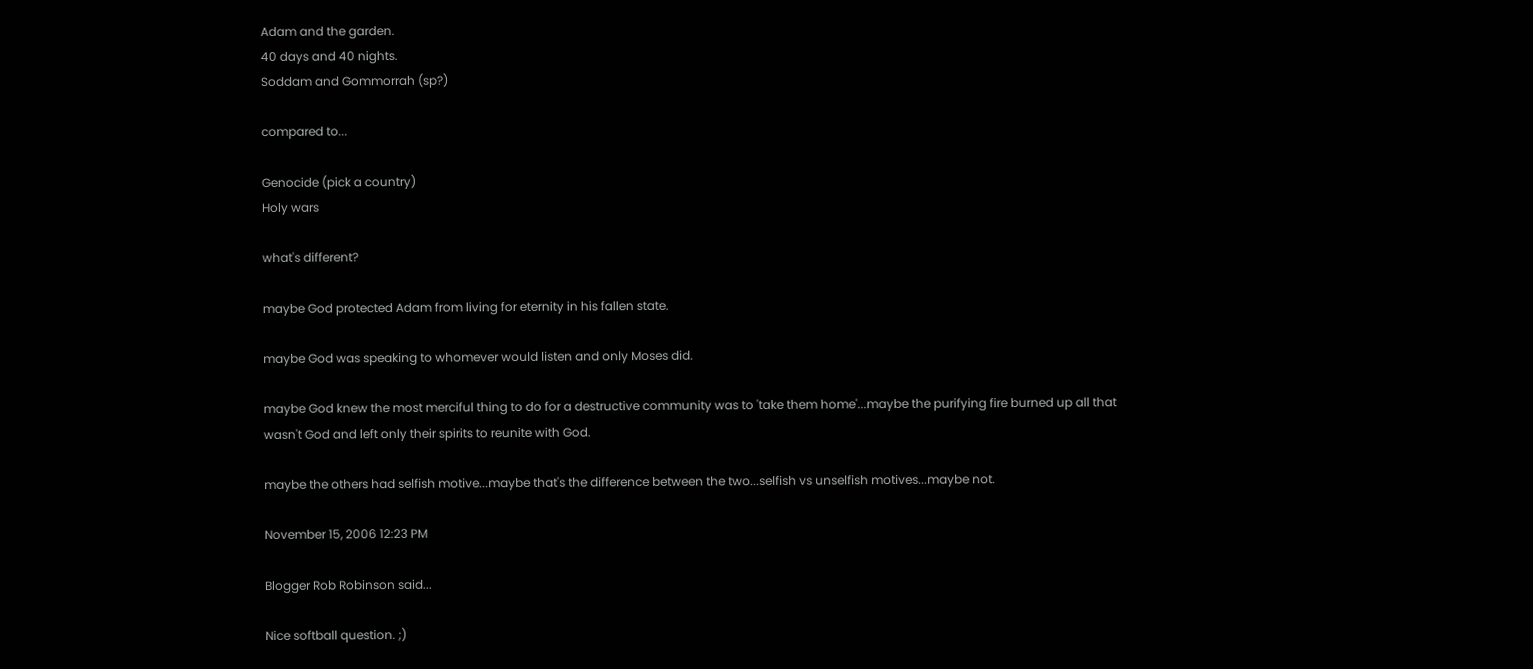Adam and the garden.
40 days and 40 nights.
Soddam and Gommorrah (sp?)

compared to...

Genocide (pick a country)
Holy wars

what's different?

maybe God protected Adam from living for eternity in his fallen state.

maybe God was speaking to whomever would listen and only Moses did.

maybe God knew the most merciful thing to do for a destructive community was to 'take them home'...maybe the purifying fire burned up all that wasn't God and left only their spirits to reunite with God.

maybe the others had selfish motive...maybe that's the difference between the two...selfish vs unselfish motives...maybe not.

November 15, 2006 12:23 PM

Blogger Rob Robinson said...

Nice softball question. ;)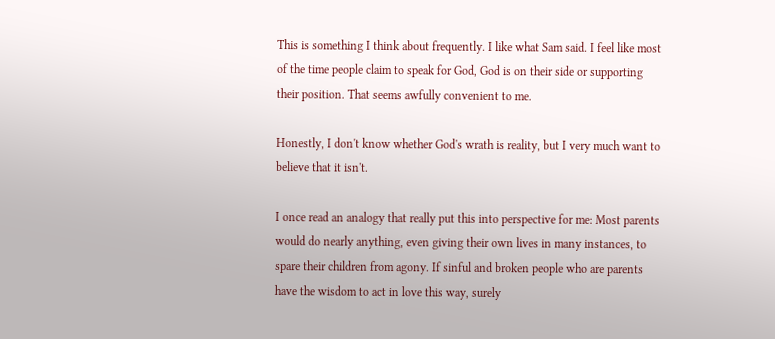This is something I think about frequently. I like what Sam said. I feel like most of the time people claim to speak for God, God is on their side or supporting their position. That seems awfully convenient to me.

Honestly, I don't know whether God's wrath is reality, but I very much want to believe that it isn't.

I once read an analogy that really put this into perspective for me: Most parents would do nearly anything, even giving their own lives in many instances, to spare their children from agony. If sinful and broken people who are parents have the wisdom to act in love this way, surely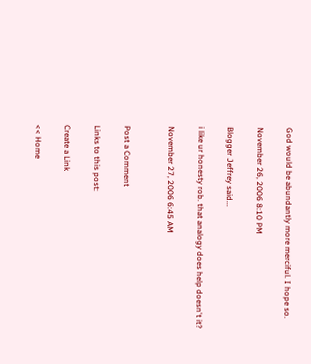God would be abundantly more merciful. I hope so.

November 26, 2006 8:10 PM

Blogger Jeffrey said...

i like ur honesty rob. that analogy does help doesn't it?

November 27, 2006 6:45 AM


Post a Comment

Links to this post:

Create a Link

<< Home